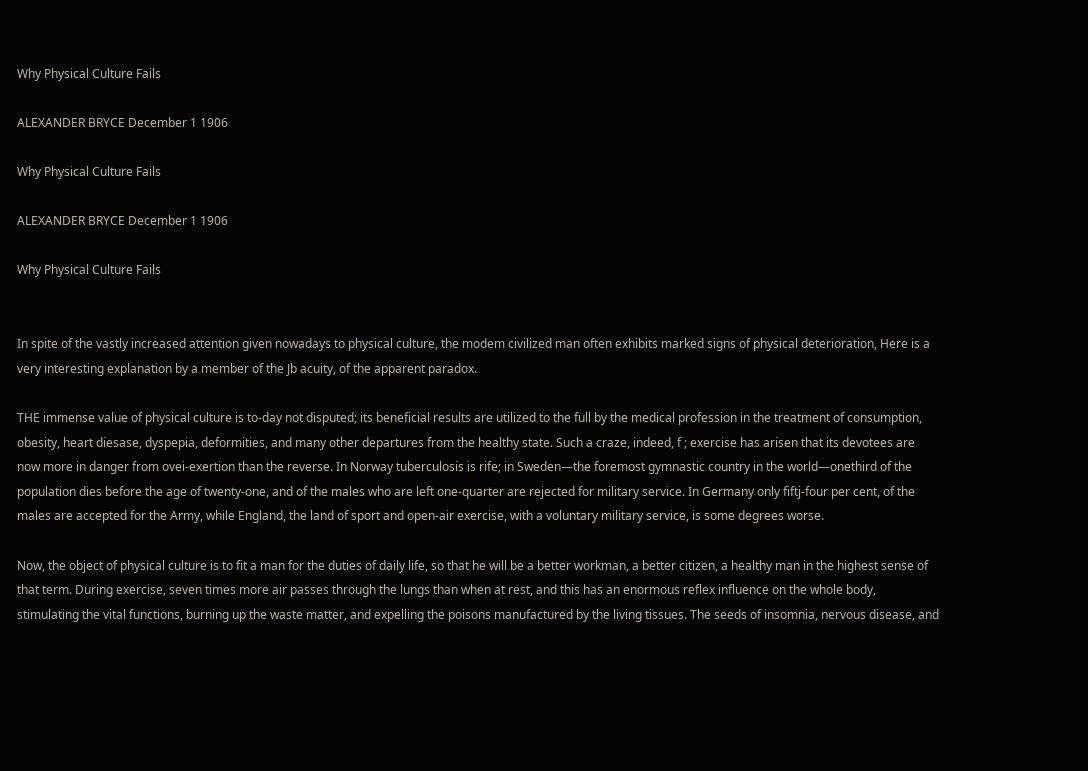Why Physical Culture Fails

ALEXANDER BRYCE December 1 1906

Why Physical Culture Fails

ALEXANDER BRYCE December 1 1906

Why Physical Culture Fails


In spite of the vastly increased attention given nowadays to physical culture, the modem civilized man often exhibits marked signs of physical deterioration, Here is a very interesting explanation by a member of the Jb acuity, of the apparent paradox.

THE immense value of physical culture is to-day not disputed; its beneficial results are utilized to the full by the medical profession in the treatment of consumption, obesity, heart diesase, dyspepia, deformities, and many other departures from the healthy state. Such a craze, indeed, f ; exercise has arisen that its devotees are now more in danger from ovei-exertion than the reverse. In Norway tuberculosis is rife; in Sweden—the foremost gymnastic country in the world—onethird of the population dies before the age of twenty-one, and of the males who are left one-quarter are rejected for military service. In Germany only fiftj-four per cent, of the males are accepted for the Army, while England, the land of sport and open-air exercise, with a voluntary military service, is some degrees worse.

Now, the object of physical culture is to fit a man for the duties of daily life, so that he will be a better workman, a better citizen, a healthy man in the highest sense of that term. During exercise, seven times more air passes through the lungs than when at rest, and this has an enormous reflex influence on the whole body, stimulating the vital functions, burning up the waste matter, and expelling the poisons manufactured by the living tissues. The seeds of insomnia, nervous disease, and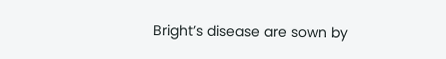Bright’s disease are sown by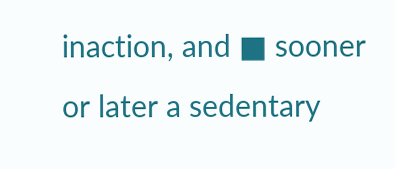inaction, and ■ sooner or later a sedentary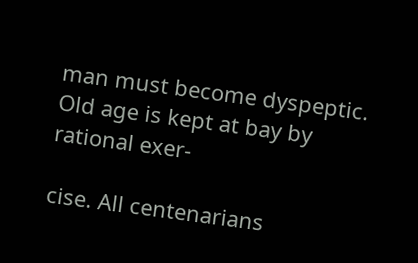man must become dyspeptic. Old age is kept at bay by rational exer-

cise. All centenarians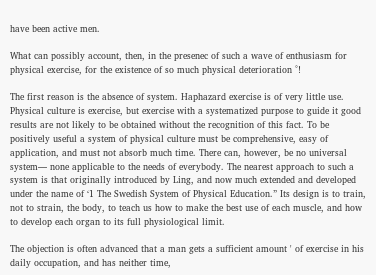have been active men.

What can possibly account, then, in the presenec of such a wave of enthusiasm for physical exercise, for the existence of so much physical deterioration °!

The first reason is the absence of system. Haphazard exercise is of very little use. Physical culture is exercise, but exercise with a systematized purpose to guide it good results are not likely to be obtained without the recognition of this fact. To be positively useful a system of physical culture must be comprehensive, easy of application, and must not absorb much time. There can, however, be no universal system— none applicable to the needs of everybody. The nearest approach to such a system is that originally introduced by Ling, and now much extended and developed under the name of ‘1 The Swedish System of Physical Education.” Its design is to train, not to strain, the body, to teach us how to make the best use of each muscle, and how to develop each organ to its full physiological limit.

The objection is often advanced that a man gets a sufficient amount ' of exercise in his daily occupation, and has neither time,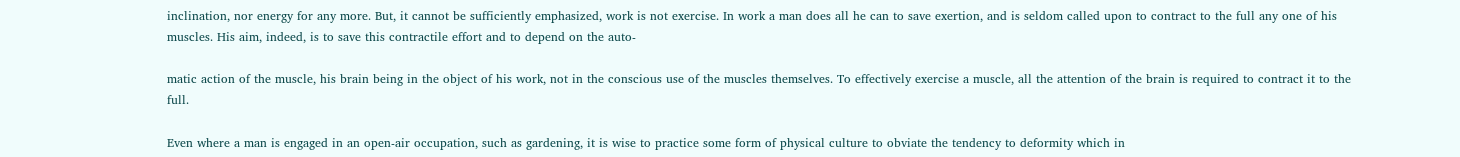inclination, nor energy for any more. But, it cannot be sufficiently emphasized, work is not exercise. In work a man does all he can to save exertion, and is seldom called upon to contract to the full any one of his muscles. His aim, indeed, is to save this contractile effort and to depend on the auto-

matic action of the muscle, his brain being in the object of his work, not in the conscious use of the muscles themselves. To effectively exercise a muscle, all the attention of the brain is required to contract it to the full.

Even where a man is engaged in an open-air occupation, such as gardening, it is wise to practice some form of physical culture to obviate the tendency to deformity which in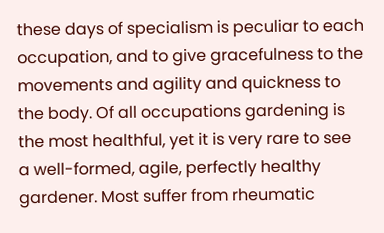these days of specialism is peculiar to each occupation, and to give gracefulness to the movements and agility and quickness to the body. Of all occupations gardening is the most healthful, yet it is very rare to see a well-formed, agile, perfectly healthy gardener. Most suffer from rheumatic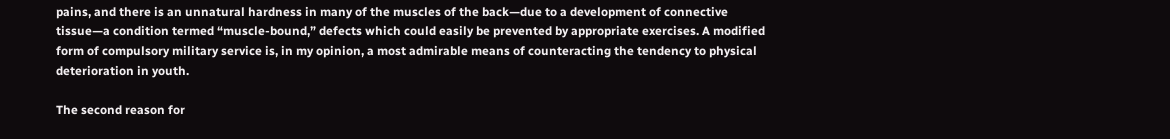pains, and there is an unnatural hardness in many of the muscles of the back—due to a development of connective tissue—a condition termed “muscle-bound,” defects which could easily be prevented by appropriate exercises. A modified form of compulsory military service is, in my opinion, a most admirable means of counteracting the tendency to physical deterioration in youth.

The second reason for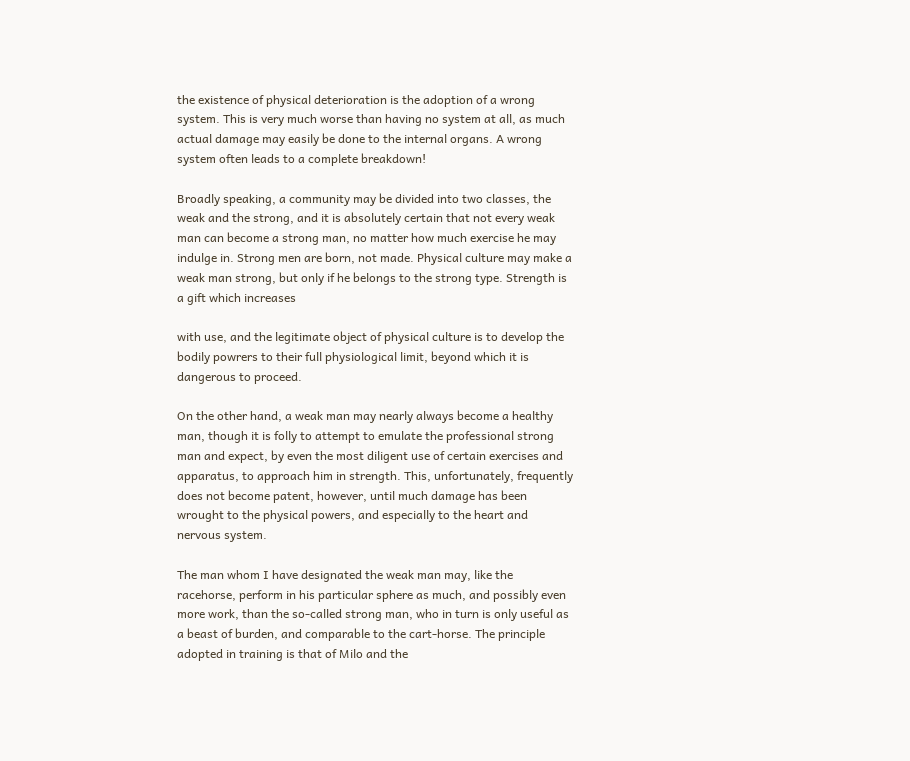the existence of physical deterioration is the adoption of a wrong system. This is very much worse than having no system at all, as much actual damage may easily be done to the internal organs. A wrong system often leads to a complete breakdown!

Broadly speaking, a community may be divided into two classes, the weak and the strong, and it is absolutely certain that not every weak man can become a strong man, no matter how much exercise he may indulge in. Strong men are born, not made. Physical culture may make a weak man strong, but only if he belongs to the strong type. Strength is a gift which increases

with use, and the legitimate object of physical culture is to develop the bodily powrers to their full physiological limit, beyond which it is dangerous to proceed.

On the other hand, a weak man may nearly always become a healthy man, though it is folly to attempt to emulate the professional strong man and expect, by even the most diligent use of certain exercises and apparatus, to approach him in strength. This, unfortunately, frequently does not become patent, however, until much damage has been wrought to the physical powers, and especially to the heart and nervous system.

The man whom I have designated the weak man may, like the racehorse, perform in his particular sphere as much, and possibly even more work, than the so-called strong man, who in turn is only useful as a beast of burden, and comparable to the cart-horse. The principle adopted in training is that of Milo and the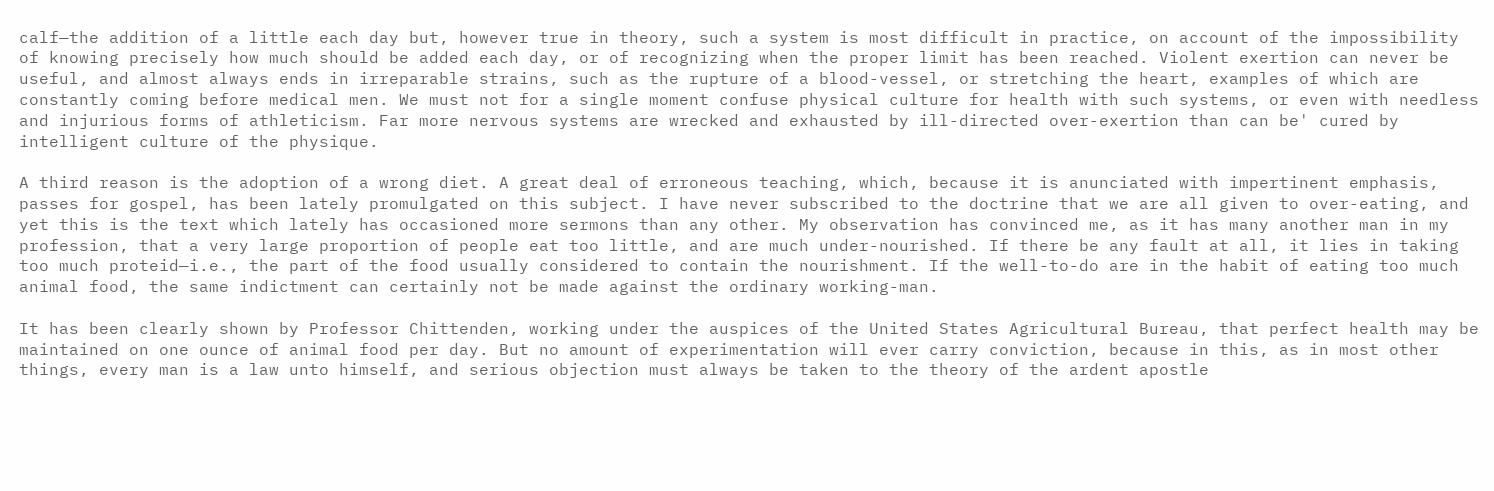calf—the addition of a little each day but, however true in theory, such a system is most difficult in practice, on account of the impossibility of knowing precisely how much should be added each day, or of recognizing when the proper limit has been reached. Violent exertion can never be useful, and almost always ends in irreparable strains, such as the rupture of a blood-vessel, or stretching the heart, examples of which are constantly coming before medical men. We must not for a single moment confuse physical culture for health with such systems, or even with needless and injurious forms of athleticism. Far more nervous systems are wrecked and exhausted by ill-directed over-exertion than can be' cured by intelligent culture of the physique.

A third reason is the adoption of a wrong diet. A great deal of erroneous teaching, which, because it is anunciated with impertinent emphasis, passes for gospel, has been lately promulgated on this subject. I have never subscribed to the doctrine that we are all given to over-eating, and yet this is the text which lately has occasioned more sermons than any other. My observation has convinced me, as it has many another man in my profession, that a very large proportion of people eat too little, and are much under-nourished. If there be any fault at all, it lies in taking too much proteid—i.e., the part of the food usually considered to contain the nourishment. If the well-to-do are in the habit of eating too much animal food, the same indictment can certainly not be made against the ordinary working-man.

It has been clearly shown by Professor Chittenden, working under the auspices of the United States Agricultural Bureau, that perfect health may be maintained on one ounce of animal food per day. But no amount of experimentation will ever carry conviction, because in this, as in most other things, every man is a law unto himself, and serious objection must always be taken to the theory of the ardent apostle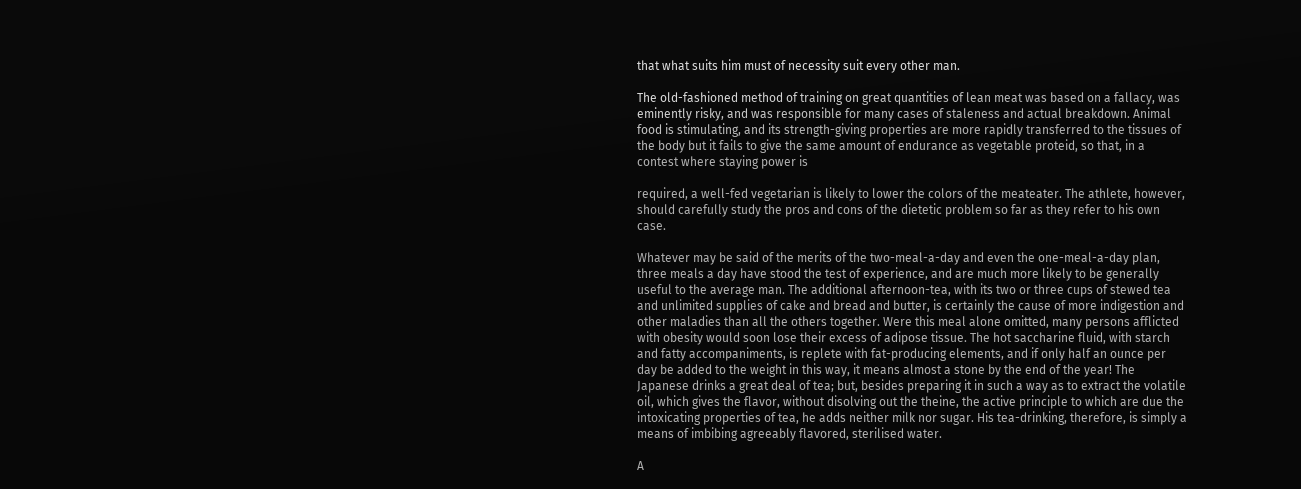that what suits him must of necessity suit every other man.

The old-fashioned method of training on great quantities of lean meat was based on a fallacy, was eminently risky, and was responsible for many cases of staleness and actual breakdown. Animal food is stimulating, and its strength-giving properties are more rapidly transferred to the tissues of the body but it fails to give the same amount of endurance as vegetable proteid, so that, in a contest where staying power is

required, a well-fed vegetarian is likely to lower the colors of the meateater. The athlete, however, should carefully study the pros and cons of the dietetic problem so far as they refer to his own case.

Whatever may be said of the merits of the two-meal-a-day and even the one-meal-a-day plan, three meals a day have stood the test of experience, and are much more likely to be generally useful to the average man. The additional afternoon-tea, with its two or three cups of stewed tea and unlimited supplies of cake and bread and butter, is certainly the cause of more indigestion and other maladies than all the others together. Were this meal alone omitted, many persons afflicted with obesity would soon lose their excess of adipose tissue. The hot saccharine fluid, with starch and fatty accompaniments, is replete with fat-producing elements, and if only half an ounce per day be added to the weight in this way, it means almost a stone by the end of the year! The Japanese drinks a great deal of tea; but, besides preparing it in such a way as to extract the volatile oil, which gives the flavor, without disolving out the theine, the active principle to which are due the intoxicating properties of tea, he adds neither milk nor sugar. His tea-drinking, therefore, is simply a means of imbibing agreeably flavored, sterilised water.

A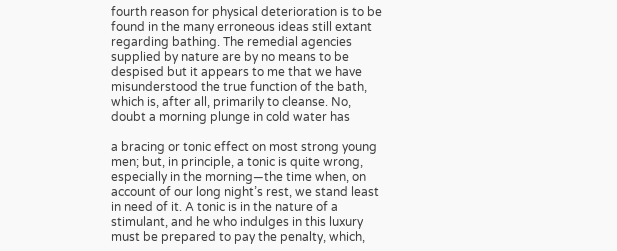fourth reason for physical deterioration is to be found in the many erroneous ideas still extant regarding bathing. The remedial agencies supplied by nature are by no means to be despised but it appears to me that we have misunderstood the true function of the bath, which is, after all, primarily to cleanse. No, doubt a morning plunge in cold water has

a bracing or tonic effect on most strong young men; but, in principle, a tonic is quite wrong, especially in the morning—the time when, on account of our long night’s rest, we stand least in need of it. A tonic is in the nature of a stimulant, and he who indulges in this luxury must be prepared to pay the penalty, which,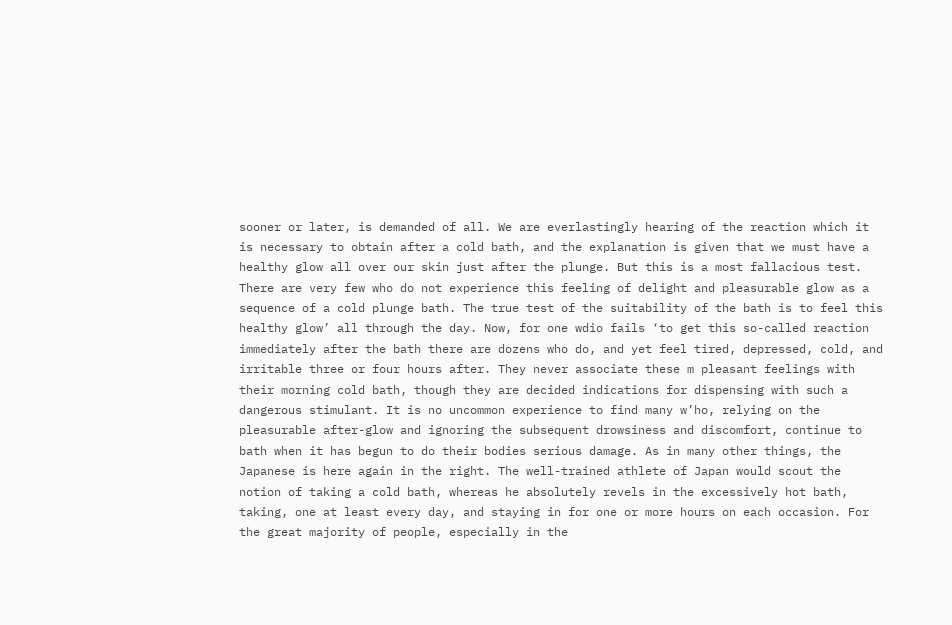sooner or later, is demanded of all. We are everlastingly hearing of the reaction which it is necessary to obtain after a cold bath, and the explanation is given that we must have a healthy glow all over our skin just after the plunge. But this is a most fallacious test. There are very few who do not experience this feeling of delight and pleasurable glow as a sequence of a cold plunge bath. The true test of the suitability of the bath is to feel this healthy glow’ all through the day. Now, for one wdio fails ‘to get this so-called reaction immediately after the bath there are dozens who do, and yet feel tired, depressed, cold, and irritable three or four hours after. They never associate these m pleasant feelings with their morning cold bath, though they are decided indications for dispensing with such a dangerous stimulant. It is no uncommon experience to find many w’ho, relying on the pleasurable after-glow and ignoring the subsequent drowsiness and discomfort, continue to bath when it has begun to do their bodies serious damage. As in many other things, the Japanese is here again in the right. The well-trained athlete of Japan would scout the notion of taking a cold bath, whereas he absolutely revels in the excessively hot bath, taking, one at least every day, and staying in for one or more hours on each occasion. For the great majority of people, especially in the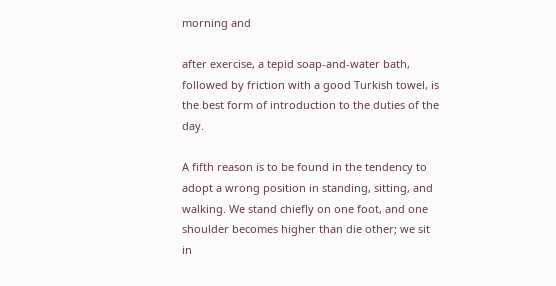morning and

after exercise, a tepid soap-and-water bath, followed by friction with a good Turkish towel, is the best form of introduction to the duties of the day.

A fifth reason is to be found in the tendency to adopt a wrong position in standing, sitting, and walking. We stand chiefly on one foot, and one shoulder becomes higher than die other; we sit in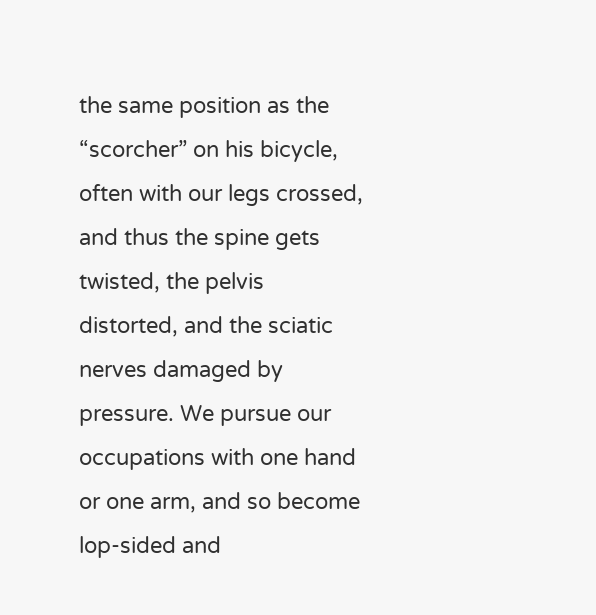the same position as the “scorcher” on his bicycle, often with our legs crossed, and thus the spine gets twisted, the pelvis distorted, and the sciatic nerves damaged by pressure. We pursue our occupations with one hand or one arm, and so become lop-sided and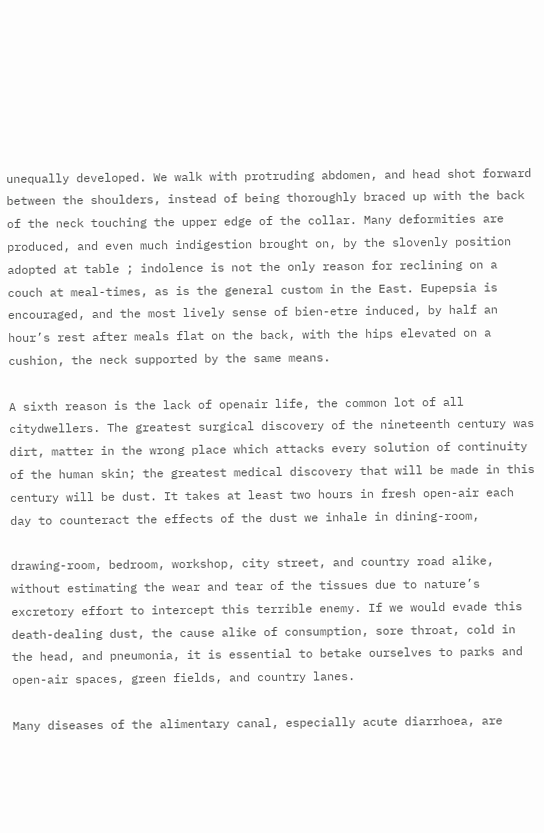unequally developed. We walk with protruding abdomen, and head shot forward between the shoulders, instead of being thoroughly braced up with the back of the neck touching the upper edge of the collar. Many deformities are produced, and even much indigestion brought on, by the slovenly position adopted at table ; indolence is not the only reason for reclining on a couch at meal-times, as is the general custom in the East. Eupepsia is encouraged, and the most lively sense of bien-etre induced, by half an hour’s rest after meals flat on the back, with the hips elevated on a cushion, the neck supported by the same means.

A sixth reason is the lack of openair life, the common lot of all citydwellers. The greatest surgical discovery of the nineteenth century was dirt, matter in the wrong place which attacks every solution of continuity of the human skin; the greatest medical discovery that will be made in this century will be dust. It takes at least two hours in fresh open-air each day to counteract the effects of the dust we inhale in dining-room,

drawing-room, bedroom, workshop, city street, and country road alike, without estimating the wear and tear of the tissues due to nature’s excretory effort to intercept this terrible enemy. If we would evade this death-dealing dust, the cause alike of consumption, sore throat, cold in the head, and pneumonia, it is essential to betake ourselves to parks and open-air spaces, green fields, and country lanes.

Many diseases of the alimentary canal, especially acute diarrhoea, are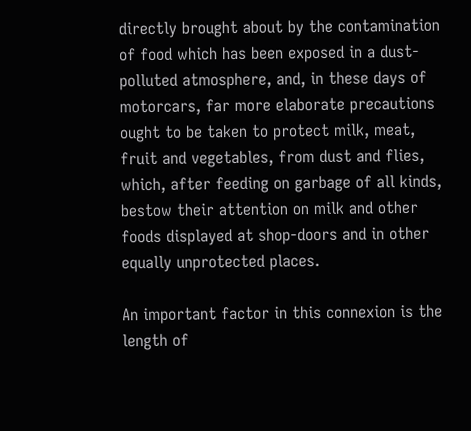directly brought about by the contamination of food which has been exposed in a dust-polluted atmosphere, and, in these days of motorcars, far more elaborate precautions ought to be taken to protect milk, meat, fruit and vegetables, from dust and flies, which, after feeding on garbage of all kinds, bestow their attention on milk and other foods displayed at shop-doors and in other equally unprotected places.

An important factor in this connexion is the length of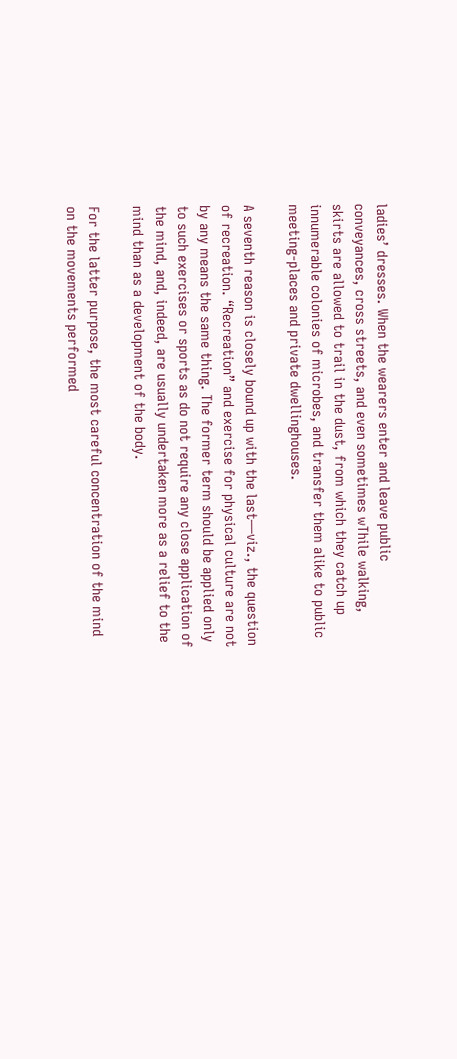ladies’ dresses. When the wearers enter and leave public conveyances, cross streets, and even sometimes wThile walking, skirts are allowed to trail in the dust, from which they catch up innumerable colonies of microbes, and transfer them alike to public meeting-places and private dwellinghouses.

A seventh reason is closely bound up with the last—viz., the question of recreation. “Recreation” and exercise for physical culture are not by any means the same thing. The former term should be applied only to such exercises or sports as do not require any close application of the mind, and, indeed, are usually undertaken more as a relief to the mind than as a development of the body.

For the latter purpose, the most careful concentration of the mind on the movements performed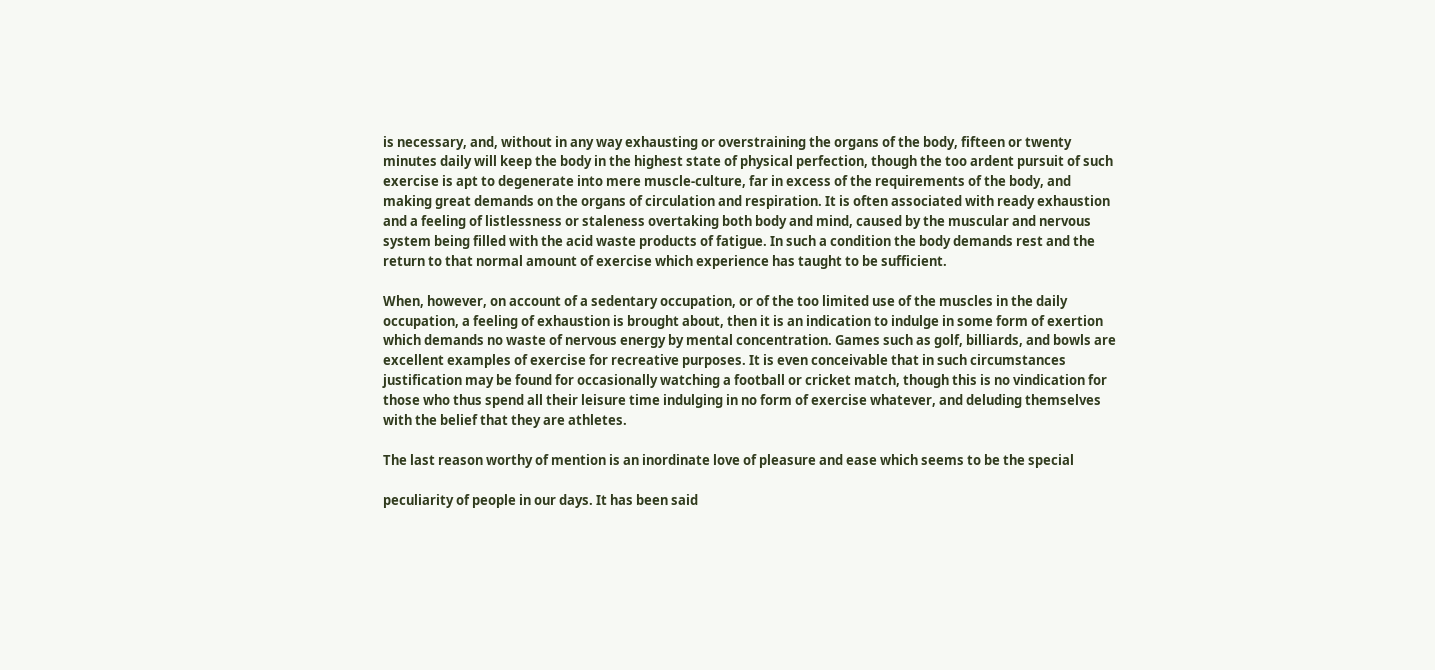is necessary, and, without in any way exhausting or overstraining the organs of the body, fifteen or twenty minutes daily will keep the body in the highest state of physical perfection, though the too ardent pursuit of such exercise is apt to degenerate into mere muscle-culture, far in excess of the requirements of the body, and making great demands on the organs of circulation and respiration. It is often associated with ready exhaustion and a feeling of listlessness or staleness overtaking both body and mind, caused by the muscular and nervous system being filled with the acid waste products of fatigue. In such a condition the body demands rest and the return to that normal amount of exercise which experience has taught to be sufficient.

When, however, on account of a sedentary occupation, or of the too limited use of the muscles in the daily occupation, a feeling of exhaustion is brought about, then it is an indication to indulge in some form of exertion which demands no waste of nervous energy by mental concentration. Games such as golf, billiards, and bowls are excellent examples of exercise for recreative purposes. It is even conceivable that in such circumstances justification may be found for occasionally watching a football or cricket match, though this is no vindication for those who thus spend all their leisure time indulging in no form of exercise whatever, and deluding themselves with the belief that they are athletes.

The last reason worthy of mention is an inordinate love of pleasure and ease which seems to be the special

peculiarity of people in our days. It has been said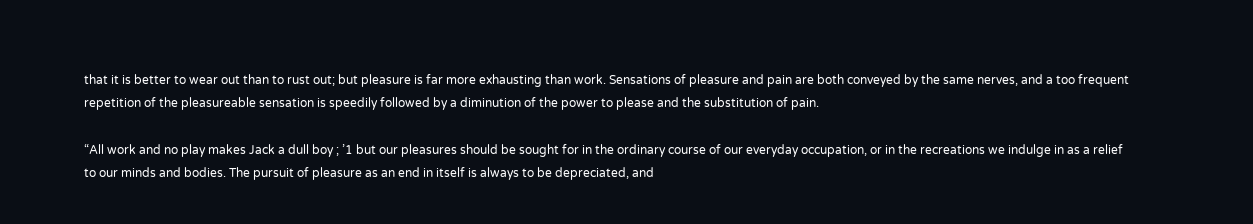that it is better to wear out than to rust out; but pleasure is far more exhausting than work. Sensations of pleasure and pain are both conveyed by the same nerves, and a too frequent repetition of the pleasureable sensation is speedily followed by a diminution of the power to please and the substitution of pain.

“All work and no play makes Jack a dull boy ; ’1 but our pleasures should be sought for in the ordinary course of our everyday occupation, or in the recreations we indulge in as a relief to our minds and bodies. The pursuit of pleasure as an end in itself is always to be depreciated, and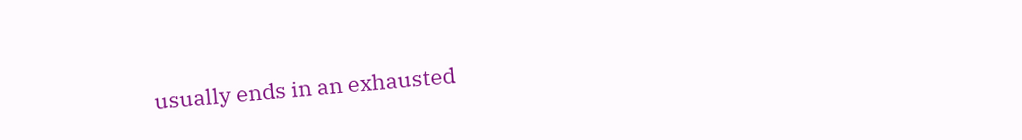usually ends in an exhausted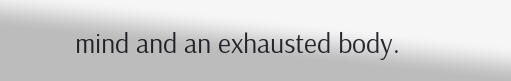mind and an exhausted body.